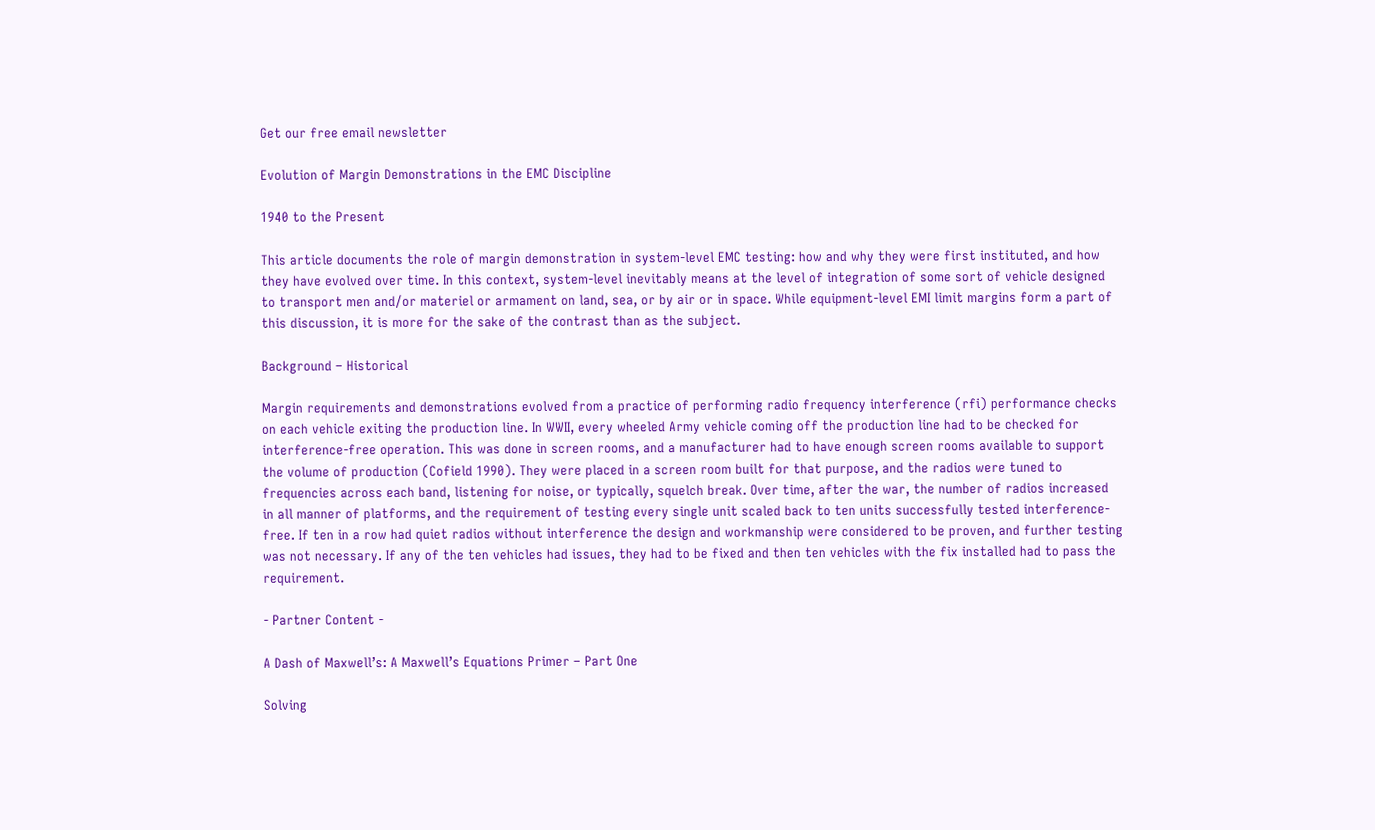Get our free email newsletter

Evolution of Margin Demonstrations in the EMC Discipline

1940 to the Present

This article documents the role of margin demonstration in system-level EMC testing: how and why they were first instituted, and how they have evolved over time. In this context, system-level inevitably means at the level of integration of some sort of vehicle designed to transport men and/or materiel or armament on land, sea, or by air or in space. While equipment-level EMI limit margins form a part of this discussion, it is more for the sake of the contrast than as the subject.

Background – Historical

Margin requirements and demonstrations evolved from a practice of performing radio frequency interference (rfi) performance checks on each vehicle exiting the production line. In WWII, every wheeled Army vehicle coming off the production line had to be checked for interference-free operation. This was done in screen rooms, and a manufacturer had to have enough screen rooms available to support the volume of production (Cofield 1990). They were placed in a screen room built for that purpose, and the radios were tuned to frequencies across each band, listening for noise, or typically, squelch break. Over time, after the war, the number of radios increased in all manner of platforms, and the requirement of testing every single unit scaled back to ten units successfully tested interference-free. If ten in a row had quiet radios without interference the design and workmanship were considered to be proven, and further testing was not necessary. If any of the ten vehicles had issues, they had to be fixed and then ten vehicles with the fix installed had to pass the requirement.

- Partner Content -

A Dash of Maxwell’s: A Maxwell’s Equations Primer – Part One

Solving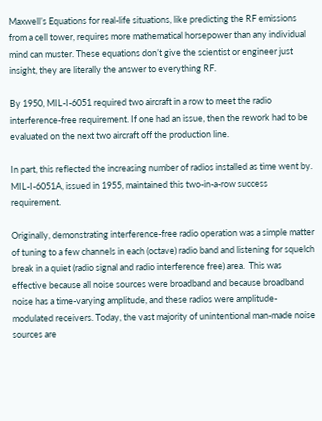Maxwell’s Equations for real-life situations, like predicting the RF emissions from a cell tower, requires more mathematical horsepower than any individual mind can muster. These equations don’t give the scientist or engineer just insight, they are literally the answer to everything RF.

By 1950, MIL-I-6051 required two aircraft in a row to meet the radio interference-free requirement. If one had an issue, then the rework had to be evaluated on the next two aircraft off the production line.

In part, this reflected the increasing number of radios installed as time went by. MIL-I-6051A, issued in 1955, maintained this two-in-a-row success requirement.

Originally, demonstrating interference-free radio operation was a simple matter of tuning to a few channels in each (octave) radio band and listening for squelch break in a quiet (radio signal and radio interference free) area.  This was effective because all noise sources were broadband and because broadband noise has a time-varying amplitude, and these radios were amplitude-modulated receivers. Today, the vast majority of unintentional man-made noise sources are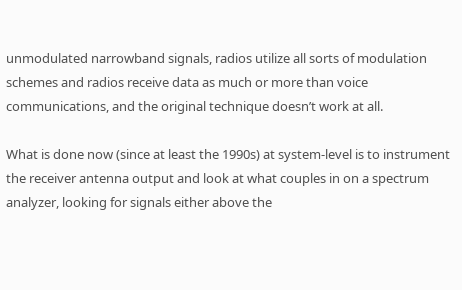unmodulated narrowband signals, radios utilize all sorts of modulation schemes and radios receive data as much or more than voice communications, and the original technique doesn’t work at all.

What is done now (since at least the 1990s) at system-level is to instrument the receiver antenna output and look at what couples in on a spectrum analyzer, looking for signals either above the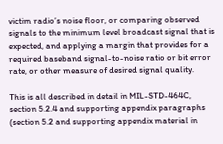victim radio’s noise floor, or comparing observed signals to the minimum level broadcast signal that is expected, and applying a margin that provides for a required baseband signal-to-noise ratio or bit error rate, or other measure of desired signal quality.

This is all described in detail in MIL-STD-464C, section 5.2.4 and supporting appendix paragraphs (section 5.2 and supporting appendix material in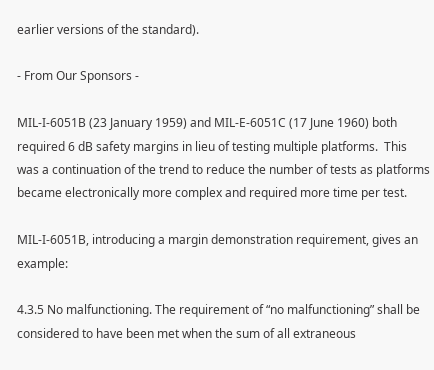earlier versions of the standard).

- From Our Sponsors -

MIL-I-6051B (23 January 1959) and MIL-E-6051C (17 June 1960) both required 6 dB safety margins in lieu of testing multiple platforms.  This was a continuation of the trend to reduce the number of tests as platforms became electronically more complex and required more time per test.

MIL-I-6051B, introducing a margin demonstration requirement, gives an example:

4.3.5 No malfunctioning. The requirement of “no malfunctioning” shall be considered to have been met when the sum of all extraneous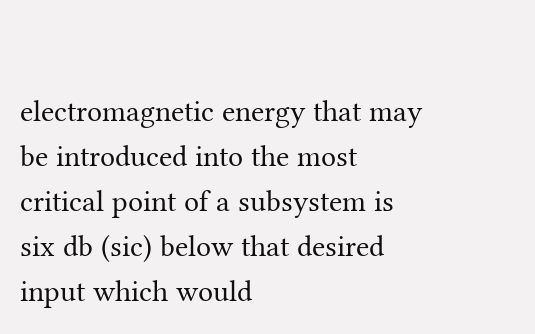electromagnetic energy that may be introduced into the most critical point of a subsystem is six db (sic) below that desired input which would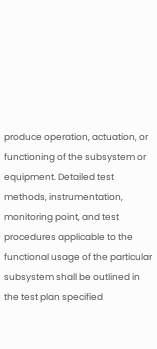produce operation, actuation, or functioning of the subsystem or equipment. Detailed test methods, instrumentation, monitoring point, and test procedures applicable to the functional usage of the particular subsystem shall be outlined in the test plan specified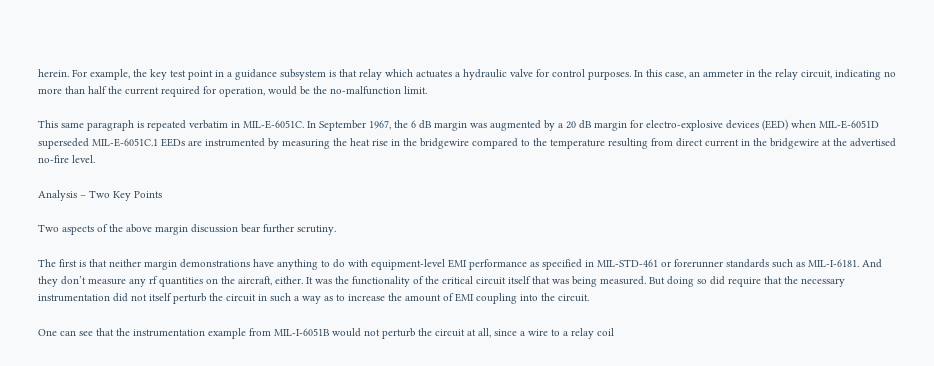herein. For example, the key test point in a guidance subsystem is that relay which actuates a hydraulic valve for control purposes. In this case, an ammeter in the relay circuit, indicating no more than half the current required for operation, would be the no-malfunction limit.

This same paragraph is repeated verbatim in MIL-E-6051C. In September 1967, the 6 dB margin was augmented by a 20 dB margin for electro-explosive devices (EED) when MIL-E-6051D superseded MIL-E-6051C.1 EEDs are instrumented by measuring the heat rise in the bridgewire compared to the temperature resulting from direct current in the bridgewire at the advertised no-fire level.

Analysis – Two Key Points

Two aspects of the above margin discussion bear further scrutiny.

The first is that neither margin demonstrations have anything to do with equipment-level EMI performance as specified in MIL-STD-461 or forerunner standards such as MIL-I-6181. And they don’t measure any rf quantities on the aircraft, either. It was the functionality of the critical circuit itself that was being measured. But doing so did require that the necessary instrumentation did not itself perturb the circuit in such a way as to increase the amount of EMI coupling into the circuit.

One can see that the instrumentation example from MIL-I-6051B would not perturb the circuit at all, since a wire to a relay coil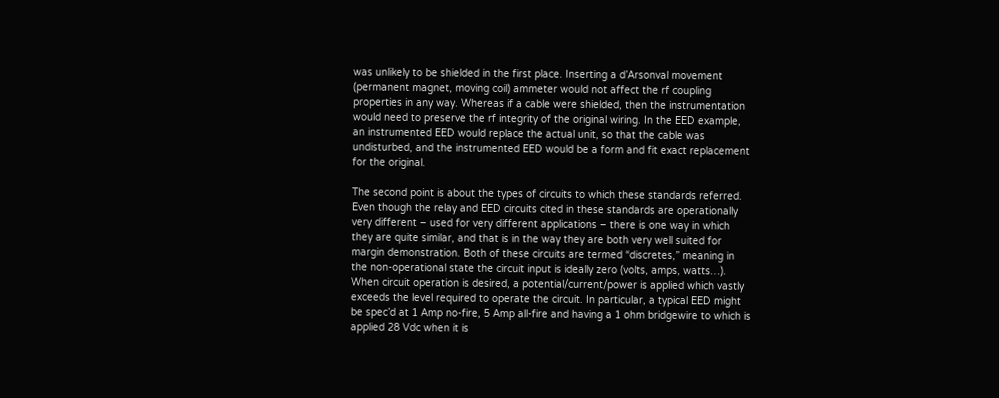was unlikely to be shielded in the first place. Inserting a d’Arsonval movement (permanent magnet, moving coil) ammeter would not affect the rf coupling properties in any way. Whereas if a cable were shielded, then the instrumentation would need to preserve the rf integrity of the original wiring. In the EED example, an instrumented EED would replace the actual unit, so that the cable was undisturbed, and the instrumented EED would be a form and fit exact replacement for the original.

The second point is about the types of circuits to which these standards referred. Even though the relay and EED circuits cited in these standards are operationally very different – used for very different applications – there is one way in which they are quite similar, and that is in the way they are both very well suited for margin demonstration. Both of these circuits are termed “discretes,” meaning in the non-operational state the circuit input is ideally zero (volts, amps, watts…). When circuit operation is desired, a potential/current/power is applied which vastly exceeds the level required to operate the circuit. In particular, a typical EED might be spec’d at 1 Amp no-fire, 5 Amp all-fire and having a 1 ohm bridgewire to which is applied 28 Vdc when it is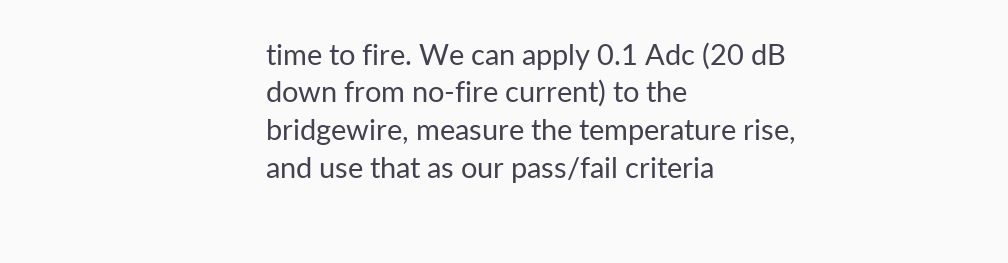time to fire. We can apply 0.1 Adc (20 dB down from no-fire current) to the bridgewire, measure the temperature rise, and use that as our pass/fail criteria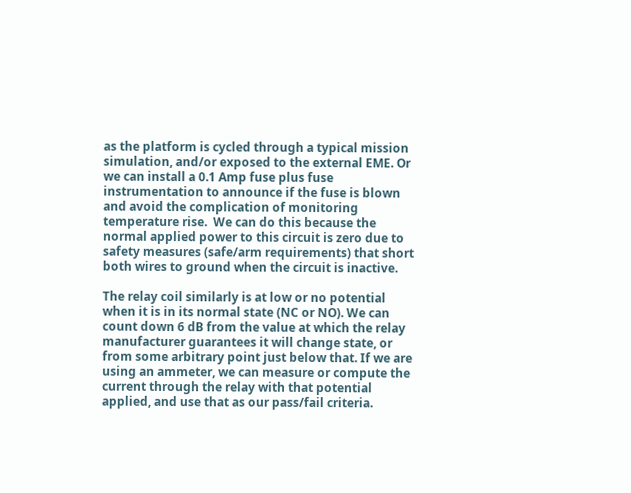as the platform is cycled through a typical mission simulation, and/or exposed to the external EME. Or we can install a 0.1 Amp fuse plus fuse instrumentation to announce if the fuse is blown and avoid the complication of monitoring temperature rise.  We can do this because the normal applied power to this circuit is zero due to safety measures (safe/arm requirements) that short both wires to ground when the circuit is inactive.

The relay coil similarly is at low or no potential when it is in its normal state (NC or NO). We can count down 6 dB from the value at which the relay manufacturer guarantees it will change state, or from some arbitrary point just below that. If we are using an ammeter, we can measure or compute the current through the relay with that potential applied, and use that as our pass/fail criteria.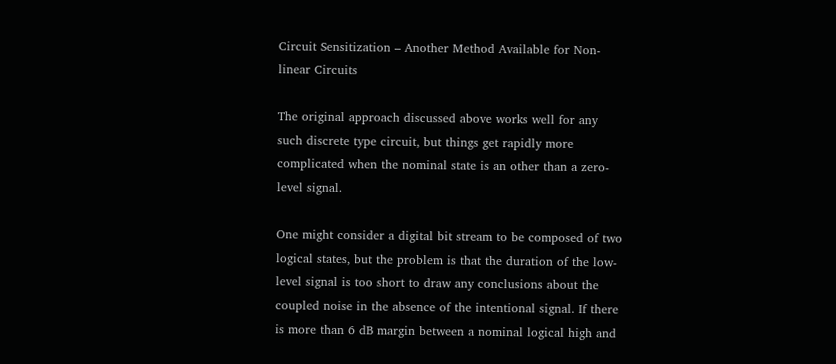Circuit Sensitization – Another Method Available for Non-linear Circuits

The original approach discussed above works well for any such discrete type circuit, but things get rapidly more complicated when the nominal state is an other than a zero-level signal.

One might consider a digital bit stream to be composed of two logical states, but the problem is that the duration of the low-level signal is too short to draw any conclusions about the coupled noise in the absence of the intentional signal. If there is more than 6 dB margin between a nominal logical high and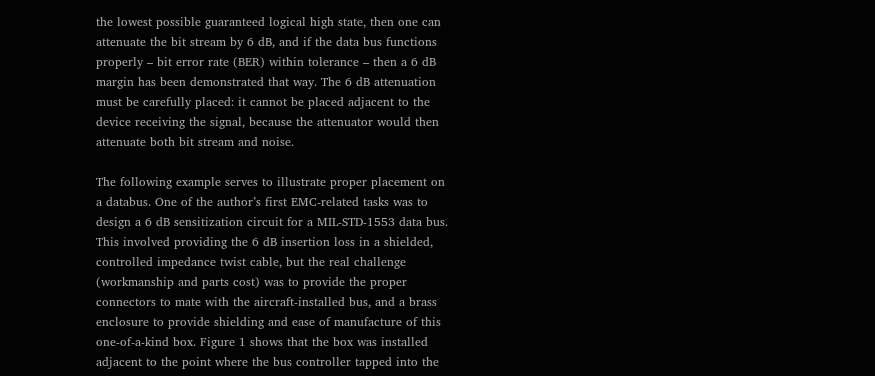the lowest possible guaranteed logical high state, then one can attenuate the bit stream by 6 dB, and if the data bus functions properly – bit error rate (BER) within tolerance – then a 6 dB margin has been demonstrated that way. The 6 dB attenuation must be carefully placed: it cannot be placed adjacent to the device receiving the signal, because the attenuator would then attenuate both bit stream and noise.

The following example serves to illustrate proper placement on a databus. One of the author’s first EMC-related tasks was to design a 6 dB sensitization circuit for a MIL-STD-1553 data bus. This involved providing the 6 dB insertion loss in a shielded, controlled impedance twist cable, but the real challenge (workmanship and parts cost) was to provide the proper connectors to mate with the aircraft-installed bus, and a brass enclosure to provide shielding and ease of manufacture of this one-of-a-kind box. Figure 1 shows that the box was installed adjacent to the point where the bus controller tapped into the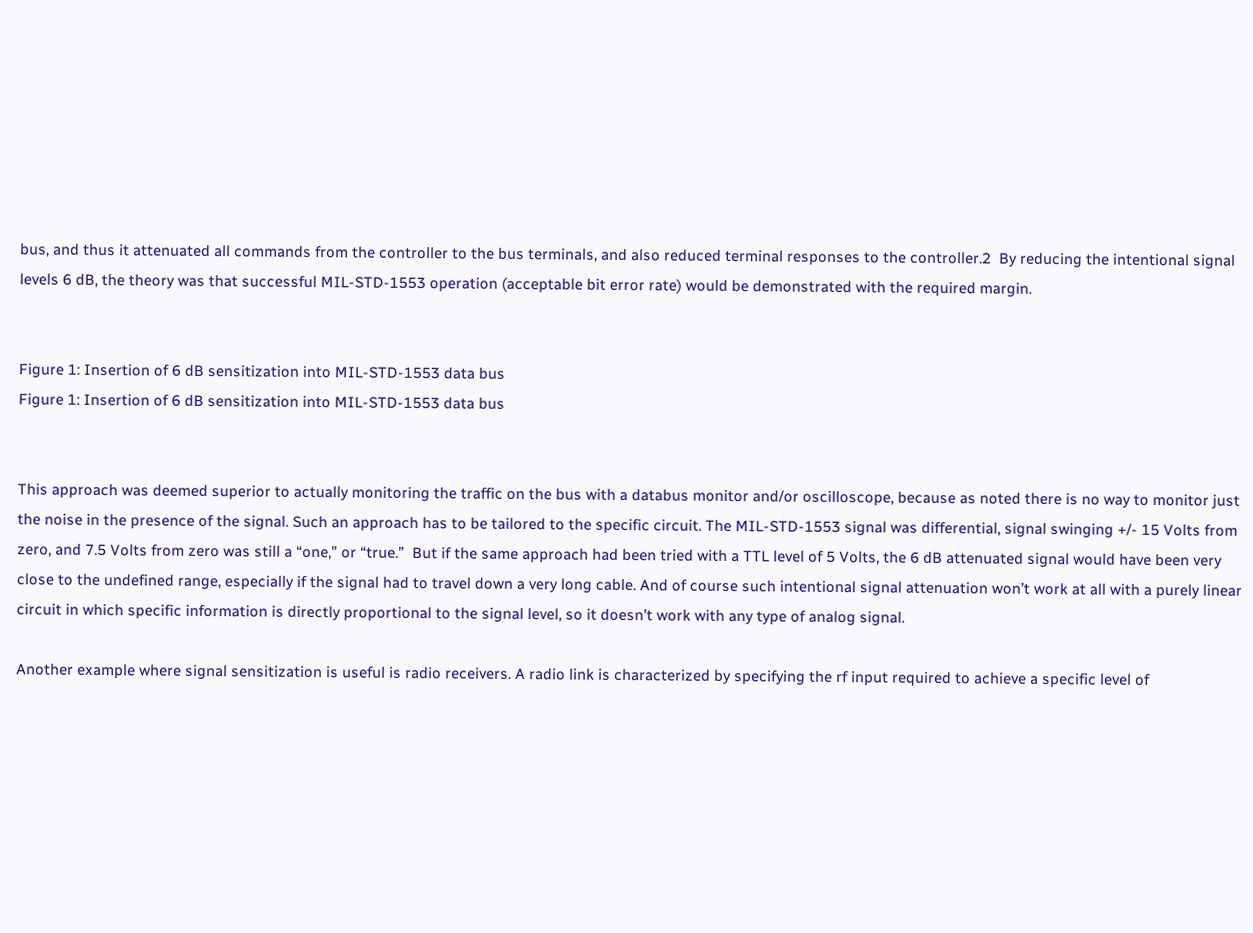bus, and thus it attenuated all commands from the controller to the bus terminals, and also reduced terminal responses to the controller.2  By reducing the intentional signal levels 6 dB, the theory was that successful MIL-STD-1553 operation (acceptable bit error rate) would be demonstrated with the required margin.


Figure 1: Insertion of 6 dB sensitization into MIL-STD-1553 data bus
Figure 1: Insertion of 6 dB sensitization into MIL-STD-1553 data bus


This approach was deemed superior to actually monitoring the traffic on the bus with a databus monitor and/or oscilloscope, because as noted there is no way to monitor just the noise in the presence of the signal. Such an approach has to be tailored to the specific circuit. The MIL-STD-1553 signal was differential, signal swinging +/- 15 Volts from zero, and 7.5 Volts from zero was still a “one,” or “true.”  But if the same approach had been tried with a TTL level of 5 Volts, the 6 dB attenuated signal would have been very close to the undefined range, especially if the signal had to travel down a very long cable. And of course such intentional signal attenuation won’t work at all with a purely linear circuit in which specific information is directly proportional to the signal level, so it doesn’t work with any type of analog signal.

Another example where signal sensitization is useful is radio receivers. A radio link is characterized by specifying the rf input required to achieve a specific level of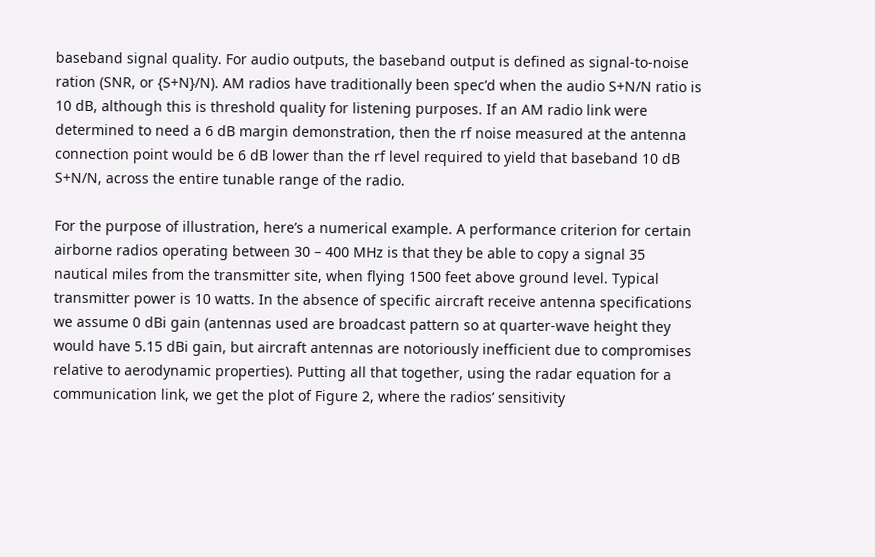baseband signal quality. For audio outputs, the baseband output is defined as signal-to-noise ration (SNR, or {S+N}/N). AM radios have traditionally been spec’d when the audio S+N/N ratio is 10 dB, although this is threshold quality for listening purposes. If an AM radio link were determined to need a 6 dB margin demonstration, then the rf noise measured at the antenna connection point would be 6 dB lower than the rf level required to yield that baseband 10 dB S+N/N, across the entire tunable range of the radio.

For the purpose of illustration, here’s a numerical example. A performance criterion for certain airborne radios operating between 30 – 400 MHz is that they be able to copy a signal 35 nautical miles from the transmitter site, when flying 1500 feet above ground level. Typical transmitter power is 10 watts. In the absence of specific aircraft receive antenna specifications we assume 0 dBi gain (antennas used are broadcast pattern so at quarter-wave height they would have 5.15 dBi gain, but aircraft antennas are notoriously inefficient due to compromises relative to aerodynamic properties). Putting all that together, using the radar equation for a communication link, we get the plot of Figure 2, where the radios’ sensitivity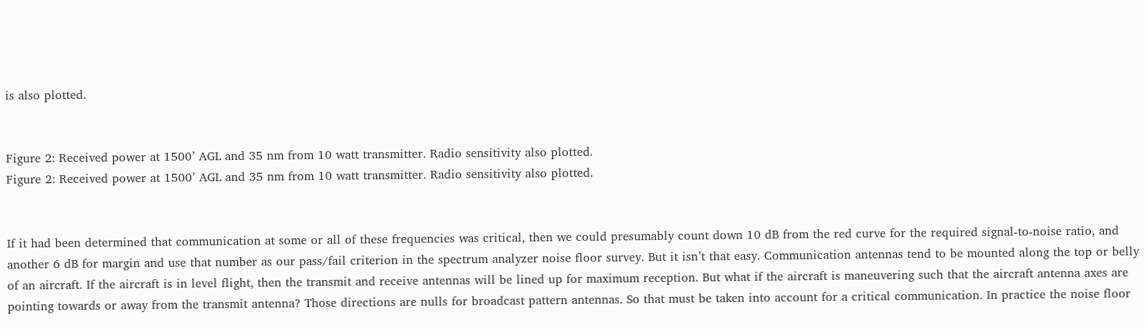is also plotted.


Figure 2: Received power at 1500’ AGL and 35 nm from 10 watt transmitter. Radio sensitivity also plotted.
Figure 2: Received power at 1500’ AGL and 35 nm from 10 watt transmitter. Radio sensitivity also plotted.


If it had been determined that communication at some or all of these frequencies was critical, then we could presumably count down 10 dB from the red curve for the required signal-to-noise ratio, and another 6 dB for margin and use that number as our pass/fail criterion in the spectrum analyzer noise floor survey. But it isn’t that easy. Communication antennas tend to be mounted along the top or belly of an aircraft. If the aircraft is in level flight, then the transmit and receive antennas will be lined up for maximum reception. But what if the aircraft is maneuvering such that the aircraft antenna axes are pointing towards or away from the transmit antenna? Those directions are nulls for broadcast pattern antennas. So that must be taken into account for a critical communication. In practice the noise floor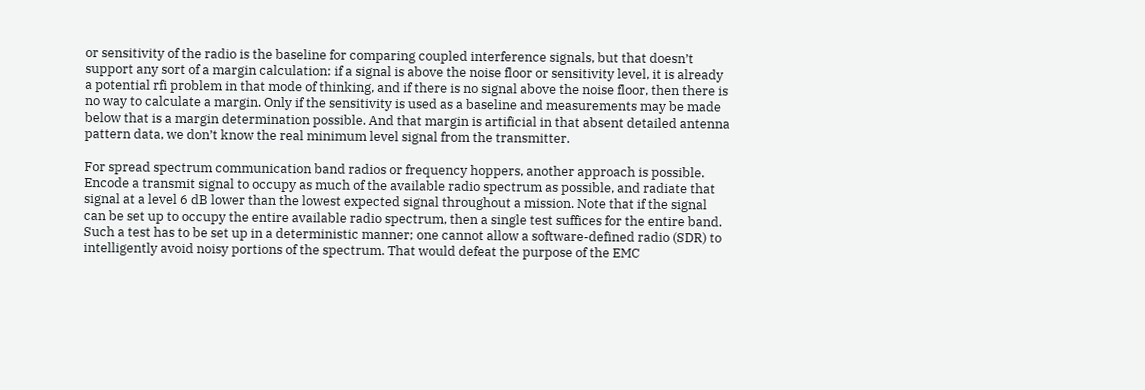or sensitivity of the radio is the baseline for comparing coupled interference signals, but that doesn’t support any sort of a margin calculation: if a signal is above the noise floor or sensitivity level, it is already a potential rfi problem in that mode of thinking, and if there is no signal above the noise floor, then there is no way to calculate a margin. Only if the sensitivity is used as a baseline and measurements may be made below that is a margin determination possible. And that margin is artificial in that absent detailed antenna pattern data, we don’t know the real minimum level signal from the transmitter.

For spread spectrum communication band radios or frequency hoppers, another approach is possible. Encode a transmit signal to occupy as much of the available radio spectrum as possible, and radiate that signal at a level 6 dB lower than the lowest expected signal throughout a mission. Note that if the signal can be set up to occupy the entire available radio spectrum, then a single test suffices for the entire band. Such a test has to be set up in a deterministic manner; one cannot allow a software-defined radio (SDR) to intelligently avoid noisy portions of the spectrum. That would defeat the purpose of the EMC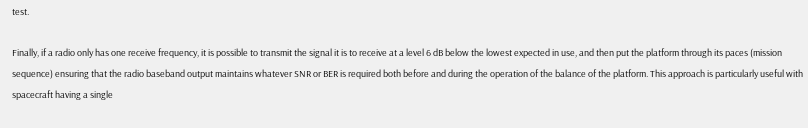test.

Finally, if a radio only has one receive frequency, it is possible to transmit the signal it is to receive at a level 6 dB below the lowest expected in use, and then put the platform through its paces (mission sequence) ensuring that the radio baseband output maintains whatever SNR or BER is required both before and during the operation of the balance of the platform. This approach is particularly useful with spacecraft having a single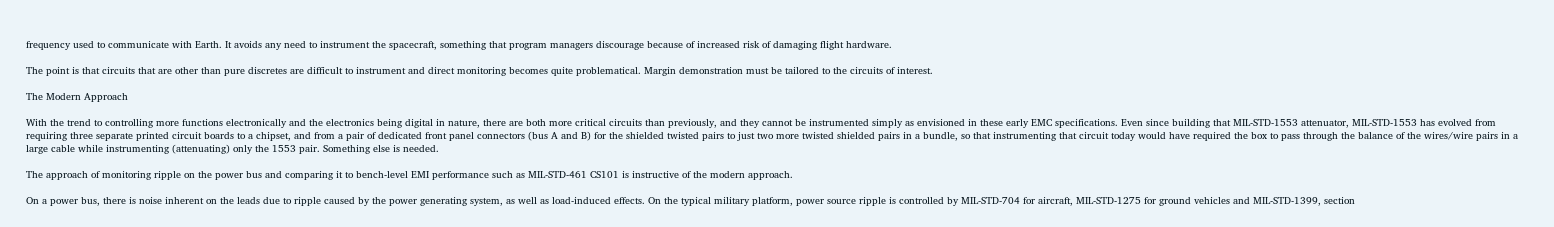frequency used to communicate with Earth. It avoids any need to instrument the spacecraft, something that program managers discourage because of increased risk of damaging flight hardware.

The point is that circuits that are other than pure discretes are difficult to instrument and direct monitoring becomes quite problematical. Margin demonstration must be tailored to the circuits of interest.

The Modern Approach

With the trend to controlling more functions electronically and the electronics being digital in nature, there are both more critical circuits than previously, and they cannot be instrumented simply as envisioned in these early EMC specifications. Even since building that MIL-STD-1553 attenuator, MIL-STD-1553 has evolved from requiring three separate printed circuit boards to a chipset, and from a pair of dedicated front panel connectors (bus A and B) for the shielded twisted pairs to just two more twisted shielded pairs in a bundle, so that instrumenting that circuit today would have required the box to pass through the balance of the wires/wire pairs in a large cable while instrumenting (attenuating) only the 1553 pair. Something else is needed.

The approach of monitoring ripple on the power bus and comparing it to bench-level EMI performance such as MIL-STD-461 CS101 is instructive of the modern approach.

On a power bus, there is noise inherent on the leads due to ripple caused by the power generating system, as well as load-induced effects. On the typical military platform, power source ripple is controlled by MIL-STD-704 for aircraft, MIL-STD-1275 for ground vehicles and MIL-STD-1399, section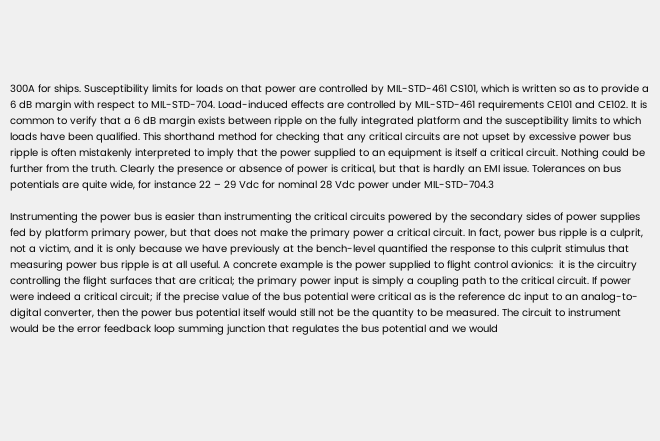300A for ships. Susceptibility limits for loads on that power are controlled by MIL-STD-461 CS101, which is written so as to provide a 6 dB margin with respect to MIL-STD-704. Load-induced effects are controlled by MIL-STD-461 requirements CE101 and CE102. It is common to verify that a 6 dB margin exists between ripple on the fully integrated platform and the susceptibility limits to which loads have been qualified. This shorthand method for checking that any critical circuits are not upset by excessive power bus ripple is often mistakenly interpreted to imply that the power supplied to an equipment is itself a critical circuit. Nothing could be further from the truth. Clearly the presence or absence of power is critical, but that is hardly an EMI issue. Tolerances on bus potentials are quite wide, for instance 22 – 29 Vdc for nominal 28 Vdc power under MIL-STD-704.3

Instrumenting the power bus is easier than instrumenting the critical circuits powered by the secondary sides of power supplies fed by platform primary power, but that does not make the primary power a critical circuit. In fact, power bus ripple is a culprit, not a victim, and it is only because we have previously at the bench-level quantified the response to this culprit stimulus that measuring power bus ripple is at all useful. A concrete example is the power supplied to flight control avionics:  it is the circuitry controlling the flight surfaces that are critical; the primary power input is simply a coupling path to the critical circuit. If power were indeed a critical circuit; if the precise value of the bus potential were critical as is the reference dc input to an analog-to-digital converter, then the power bus potential itself would still not be the quantity to be measured. The circuit to instrument would be the error feedback loop summing junction that regulates the bus potential and we would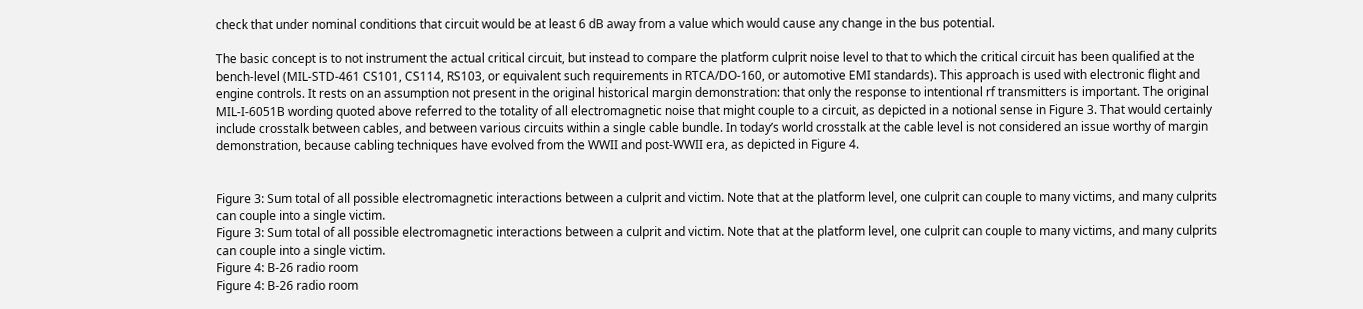check that under nominal conditions that circuit would be at least 6 dB away from a value which would cause any change in the bus potential.

The basic concept is to not instrument the actual critical circuit, but instead to compare the platform culprit noise level to that to which the critical circuit has been qualified at the bench-level (MIL-STD-461 CS101, CS114, RS103, or equivalent such requirements in RTCA/DO-160, or automotive EMI standards). This approach is used with electronic flight and engine controls. It rests on an assumption not present in the original historical margin demonstration: that only the response to intentional rf transmitters is important. The original MIL-I-6051B wording quoted above referred to the totality of all electromagnetic noise that might couple to a circuit, as depicted in a notional sense in Figure 3. That would certainly include crosstalk between cables, and between various circuits within a single cable bundle. In today’s world crosstalk at the cable level is not considered an issue worthy of margin demonstration, because cabling techniques have evolved from the WWII and post-WWII era, as depicted in Figure 4.


Figure 3: Sum total of all possible electromagnetic interactions between a culprit and victim. Note that at the platform level, one culprit can couple to many victims, and many culprits can couple into a single victim.
Figure 3: Sum total of all possible electromagnetic interactions between a culprit and victim. Note that at the platform level, one culprit can couple to many victims, and many culprits can couple into a single victim.
Figure 4: B-26 radio room
Figure 4: B-26 radio room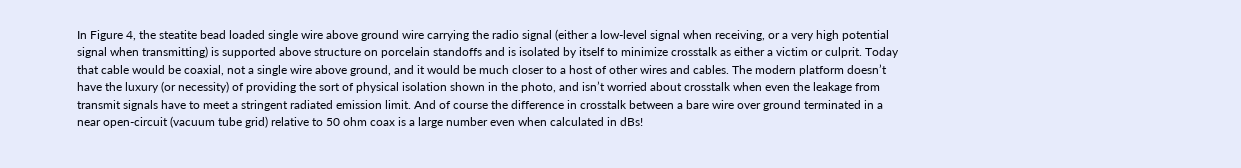In Figure 4, the steatite bead loaded single wire above ground wire carrying the radio signal (either a low-level signal when receiving, or a very high potential signal when transmitting) is supported above structure on porcelain standoffs and is isolated by itself to minimize crosstalk as either a victim or culprit. Today that cable would be coaxial, not a single wire above ground, and it would be much closer to a host of other wires and cables. The modern platform doesn’t have the luxury (or necessity) of providing the sort of physical isolation shown in the photo, and isn’t worried about crosstalk when even the leakage from transmit signals have to meet a stringent radiated emission limit. And of course the difference in crosstalk between a bare wire over ground terminated in a near open-circuit (vacuum tube grid) relative to 50 ohm coax is a large number even when calculated in dBs!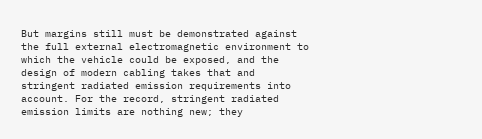But margins still must be demonstrated against the full external electromagnetic environment to which the vehicle could be exposed, and the design of modern cabling takes that and stringent radiated emission requirements into account. For the record, stringent radiated emission limits are nothing new; they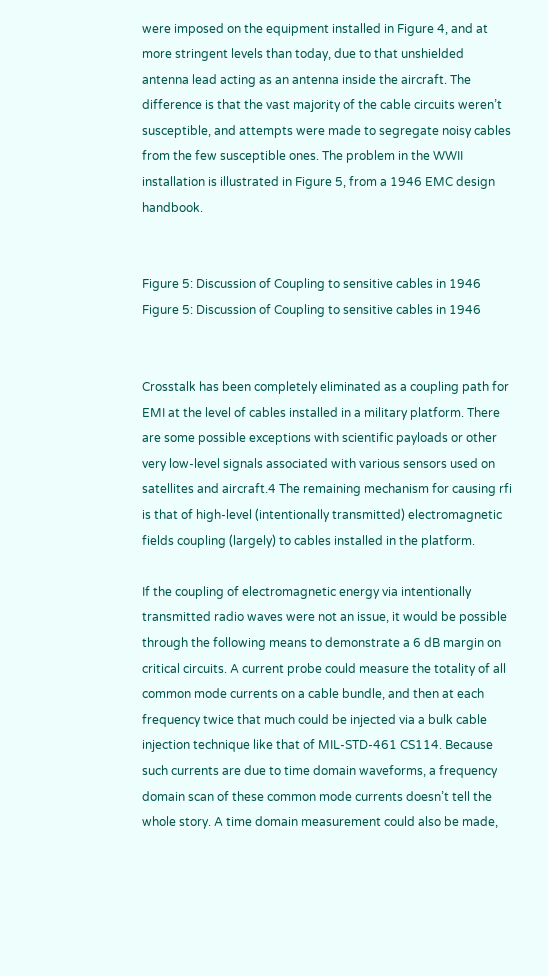were imposed on the equipment installed in Figure 4, and at more stringent levels than today, due to that unshielded antenna lead acting as an antenna inside the aircraft. The difference is that the vast majority of the cable circuits weren’t susceptible, and attempts were made to segregate noisy cables from the few susceptible ones. The problem in the WWII installation is illustrated in Figure 5, from a 1946 EMC design handbook.


Figure 5: Discussion of Coupling to sensitive cables in 1946
Figure 5: Discussion of Coupling to sensitive cables in 1946


Crosstalk has been completely eliminated as a coupling path for EMI at the level of cables installed in a military platform. There are some possible exceptions with scientific payloads or other very low-level signals associated with various sensors used on satellites and aircraft.4 The remaining mechanism for causing rfi is that of high-level (intentionally transmitted) electromagnetic fields coupling (largely) to cables installed in the platform.

If the coupling of electromagnetic energy via intentionally transmitted radio waves were not an issue, it would be possible through the following means to demonstrate a 6 dB margin on critical circuits. A current probe could measure the totality of all common mode currents on a cable bundle, and then at each frequency twice that much could be injected via a bulk cable injection technique like that of MIL-STD-461 CS114. Because such currents are due to time domain waveforms, a frequency domain scan of these common mode currents doesn’t tell the whole story. A time domain measurement could also be made,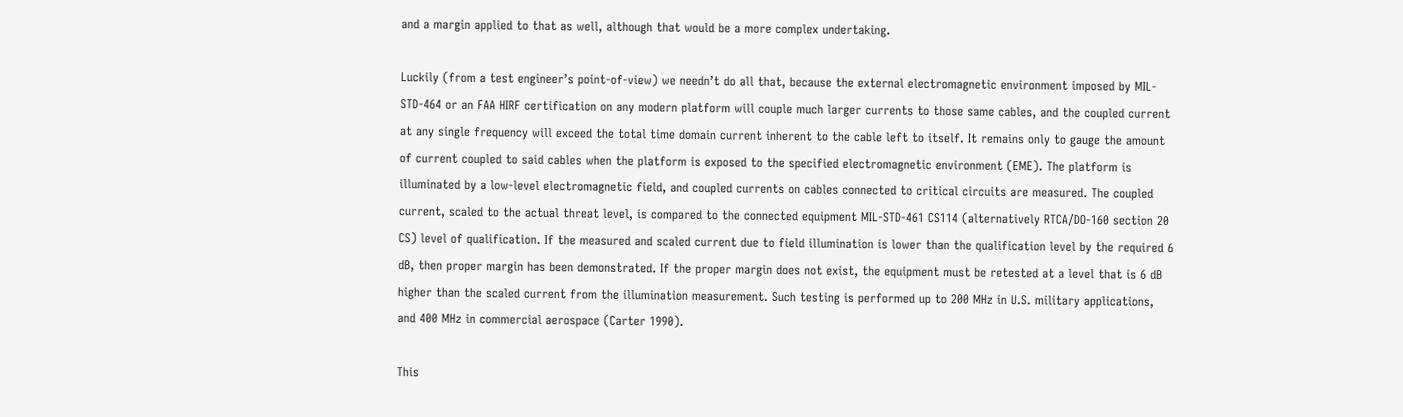and a margin applied to that as well, although that would be a more complex undertaking.

Luckily (from a test engineer’s point-of-view) we needn’t do all that, because the external electromagnetic environment imposed by MIL-STD-464 or an FAA HIRF certification on any modern platform will couple much larger currents to those same cables, and the coupled current at any single frequency will exceed the total time domain current inherent to the cable left to itself. It remains only to gauge the amount of current coupled to said cables when the platform is exposed to the specified electromagnetic environment (EME). The platform is illuminated by a low-level electromagnetic field, and coupled currents on cables connected to critical circuits are measured. The coupled current, scaled to the actual threat level, is compared to the connected equipment MIL-STD-461 CS114 (alternatively RTCA/DO-160 section 20 CS) level of qualification. If the measured and scaled current due to field illumination is lower than the qualification level by the required 6 dB, then proper margin has been demonstrated. If the proper margin does not exist, the equipment must be retested at a level that is 6 dB higher than the scaled current from the illumination measurement. Such testing is performed up to 200 MHz in U.S. military applications, and 400 MHz in commercial aerospace (Carter 1990).

This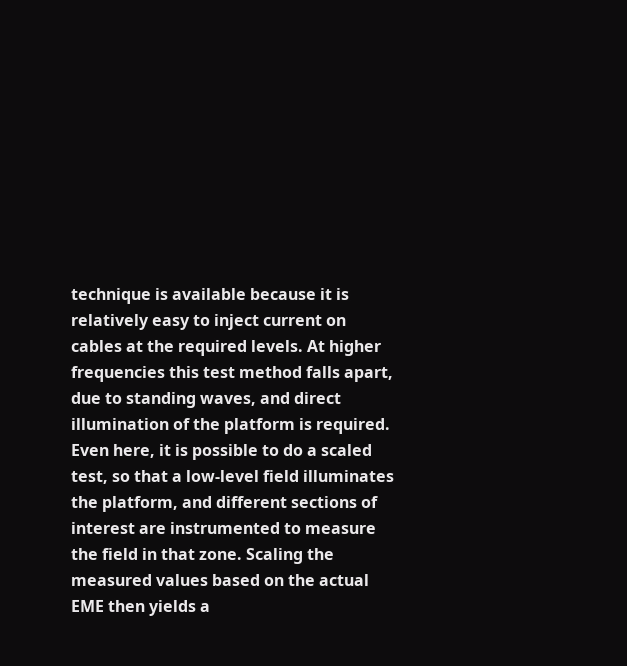technique is available because it is relatively easy to inject current on cables at the required levels. At higher frequencies this test method falls apart, due to standing waves, and direct illumination of the platform is required. Even here, it is possible to do a scaled test, so that a low-level field illuminates the platform, and different sections of interest are instrumented to measure the field in that zone. Scaling the measured values based on the actual EME then yields a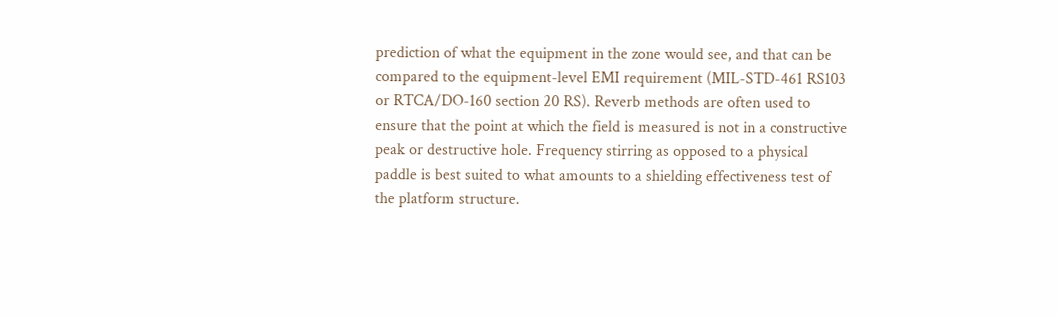prediction of what the equipment in the zone would see, and that can be compared to the equipment-level EMI requirement (MIL-STD-461 RS103 or RTCA/DO-160 section 20 RS). Reverb methods are often used to ensure that the point at which the field is measured is not in a constructive peak or destructive hole. Frequency stirring as opposed to a physical paddle is best suited to what amounts to a shielding effectiveness test of the platform structure.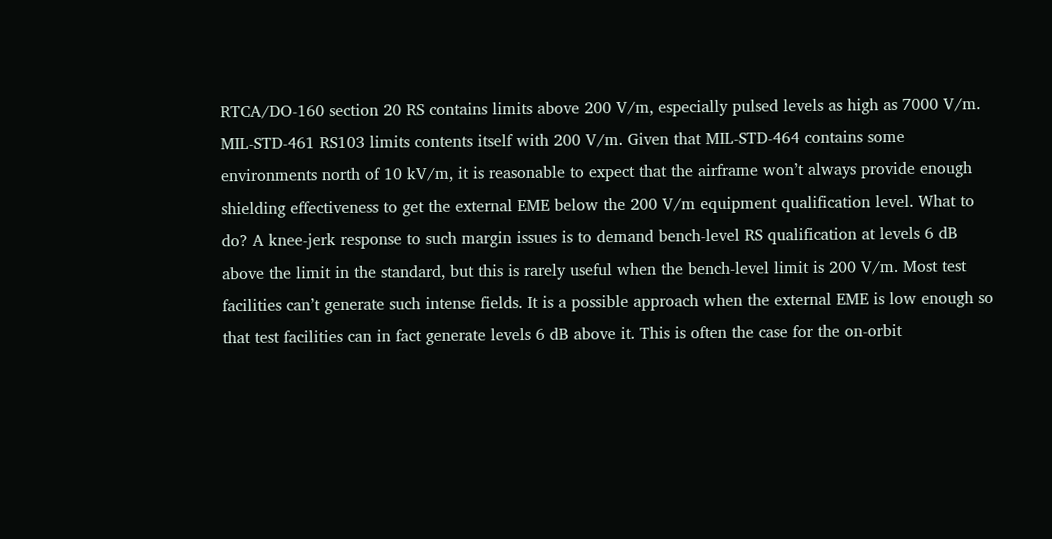RTCA/DO-160 section 20 RS contains limits above 200 V/m, especially pulsed levels as high as 7000 V/m. MIL-STD-461 RS103 limits contents itself with 200 V/m. Given that MIL-STD-464 contains some environments north of 10 kV/m, it is reasonable to expect that the airframe won’t always provide enough shielding effectiveness to get the external EME below the 200 V/m equipment qualification level. What to do? A knee-jerk response to such margin issues is to demand bench-level RS qualification at levels 6 dB above the limit in the standard, but this is rarely useful when the bench-level limit is 200 V/m. Most test facilities can’t generate such intense fields. It is a possible approach when the external EME is low enough so that test facilities can in fact generate levels 6 dB above it. This is often the case for the on-orbit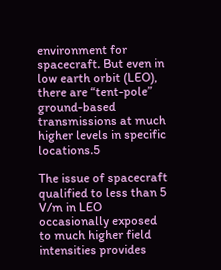environment for spacecraft. But even in low earth orbit (LEO), there are “tent-pole” ground-based transmissions at much higher levels in specific locations.5

The issue of spacecraft qualified to less than 5 V/m in LEO occasionally exposed to much higher field intensities provides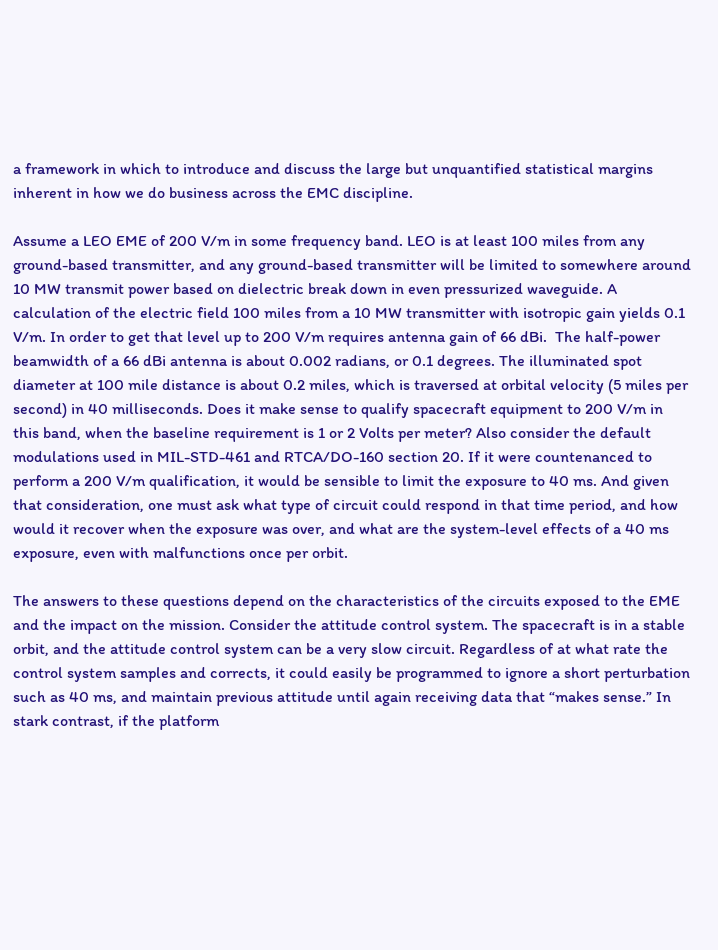a framework in which to introduce and discuss the large but unquantified statistical margins inherent in how we do business across the EMC discipline.

Assume a LEO EME of 200 V/m in some frequency band. LEO is at least 100 miles from any ground-based transmitter, and any ground-based transmitter will be limited to somewhere around 10 MW transmit power based on dielectric break down in even pressurized waveguide. A calculation of the electric field 100 miles from a 10 MW transmitter with isotropic gain yields 0.1 V/m. In order to get that level up to 200 V/m requires antenna gain of 66 dBi.  The half-power beamwidth of a 66 dBi antenna is about 0.002 radians, or 0.1 degrees. The illuminated spot diameter at 100 mile distance is about 0.2 miles, which is traversed at orbital velocity (5 miles per second) in 40 milliseconds. Does it make sense to qualify spacecraft equipment to 200 V/m in this band, when the baseline requirement is 1 or 2 Volts per meter? Also consider the default modulations used in MIL-STD-461 and RTCA/DO-160 section 20. If it were countenanced to perform a 200 V/m qualification, it would be sensible to limit the exposure to 40 ms. And given that consideration, one must ask what type of circuit could respond in that time period, and how would it recover when the exposure was over, and what are the system-level effects of a 40 ms exposure, even with malfunctions once per orbit.

The answers to these questions depend on the characteristics of the circuits exposed to the EME and the impact on the mission. Consider the attitude control system. The spacecraft is in a stable orbit, and the attitude control system can be a very slow circuit. Regardless of at what rate the control system samples and corrects, it could easily be programmed to ignore a short perturbation such as 40 ms, and maintain previous attitude until again receiving data that “makes sense.” In stark contrast, if the platform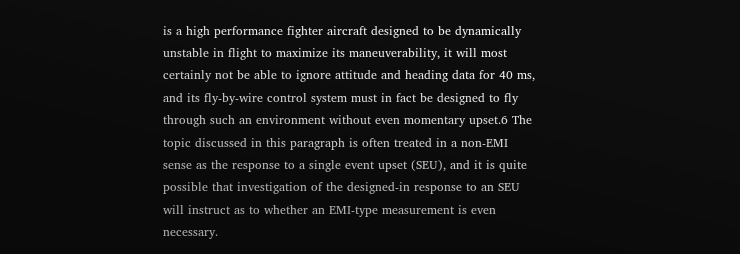is a high performance fighter aircraft designed to be dynamically unstable in flight to maximize its maneuverability, it will most certainly not be able to ignore attitude and heading data for 40 ms, and its fly-by-wire control system must in fact be designed to fly through such an environment without even momentary upset.6 The topic discussed in this paragraph is often treated in a non-EMI sense as the response to a single event upset (SEU), and it is quite possible that investigation of the designed-in response to an SEU will instruct as to whether an EMI-type measurement is even necessary.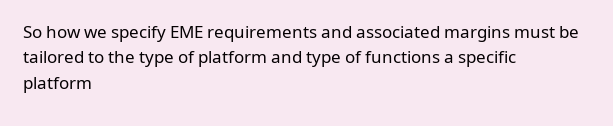So how we specify EME requirements and associated margins must be tailored to the type of platform and type of functions a specific platform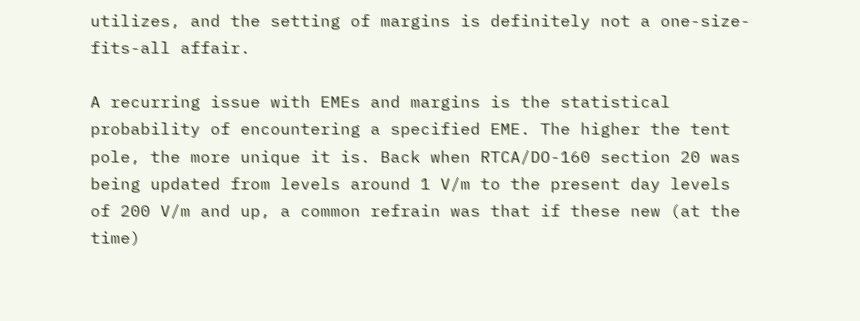utilizes, and the setting of margins is definitely not a one-size-fits-all affair.

A recurring issue with EMEs and margins is the statistical probability of encountering a specified EME. The higher the tent pole, the more unique it is. Back when RTCA/DO-160 section 20 was being updated from levels around 1 V/m to the present day levels of 200 V/m and up, a common refrain was that if these new (at the time)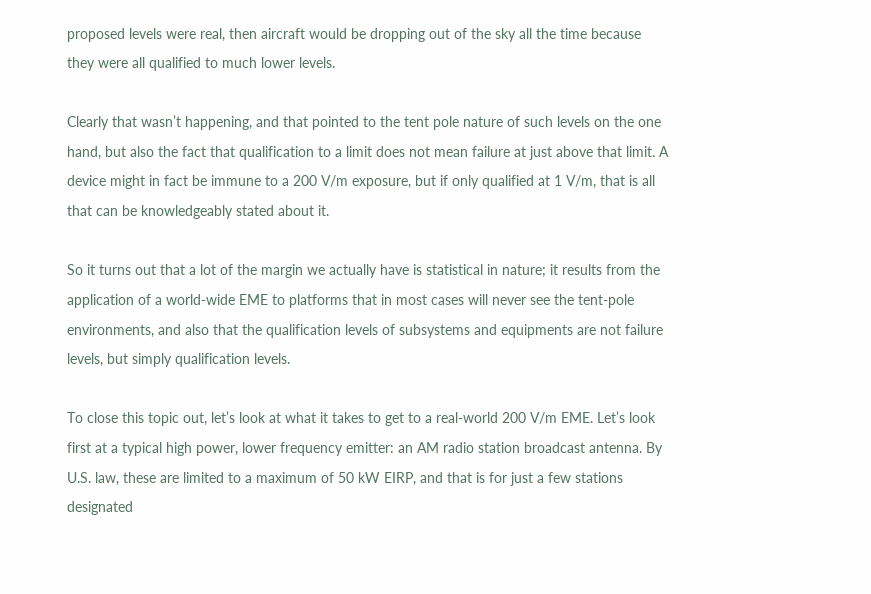proposed levels were real, then aircraft would be dropping out of the sky all the time because they were all qualified to much lower levels.

Clearly that wasn’t happening, and that pointed to the tent pole nature of such levels on the one hand, but also the fact that qualification to a limit does not mean failure at just above that limit. A device might in fact be immune to a 200 V/m exposure, but if only qualified at 1 V/m, that is all that can be knowledgeably stated about it.

So it turns out that a lot of the margin we actually have is statistical in nature; it results from the application of a world-wide EME to platforms that in most cases will never see the tent-pole environments, and also that the qualification levels of subsystems and equipments are not failure levels, but simply qualification levels.

To close this topic out, let’s look at what it takes to get to a real-world 200 V/m EME. Let’s look first at a typical high power, lower frequency emitter: an AM radio station broadcast antenna. By U.S. law, these are limited to a maximum of 50 kW EIRP, and that is for just a few stations designated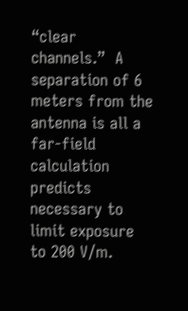“clear channels.”  A separation of 6 meters from the antenna is all a far-field calculation predicts necessary to limit exposure to 200 V/m.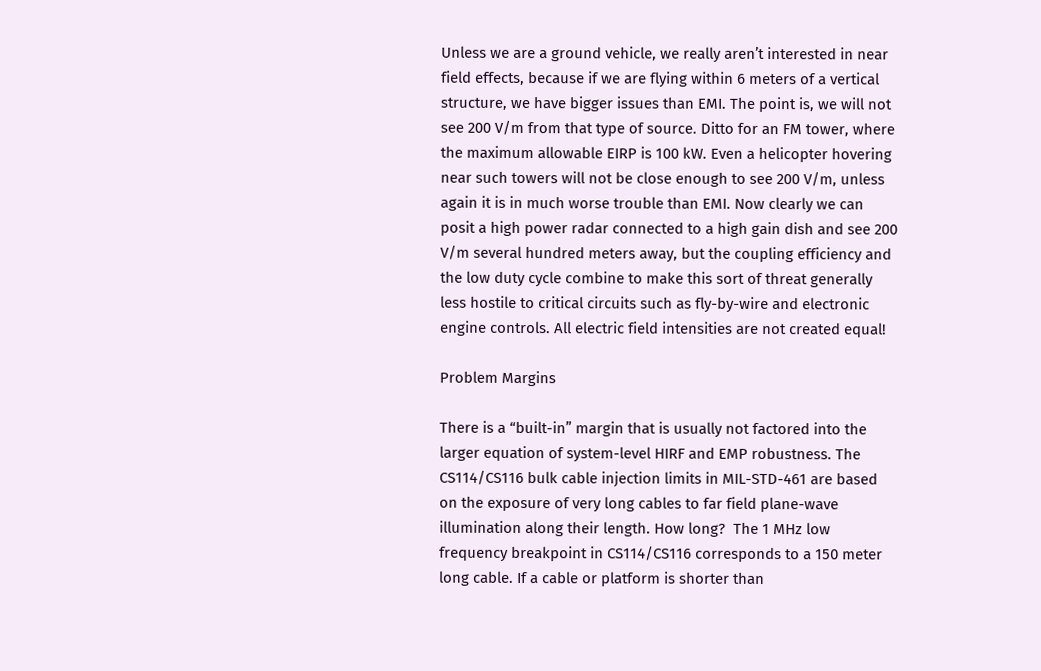Unless we are a ground vehicle, we really aren’t interested in near field effects, because if we are flying within 6 meters of a vertical structure, we have bigger issues than EMI. The point is, we will not see 200 V/m from that type of source. Ditto for an FM tower, where the maximum allowable EIRP is 100 kW. Even a helicopter hovering near such towers will not be close enough to see 200 V/m, unless again it is in much worse trouble than EMI. Now clearly we can posit a high power radar connected to a high gain dish and see 200 V/m several hundred meters away, but the coupling efficiency and the low duty cycle combine to make this sort of threat generally less hostile to critical circuits such as fly-by-wire and electronic engine controls. All electric field intensities are not created equal!

Problem Margins

There is a “built-in” margin that is usually not factored into the larger equation of system-level HIRF and EMP robustness. The CS114/CS116 bulk cable injection limits in MIL-STD-461 are based on the exposure of very long cables to far field plane-wave illumination along their length. How long?  The 1 MHz low frequency breakpoint in CS114/CS116 corresponds to a 150 meter long cable. If a cable or platform is shorter than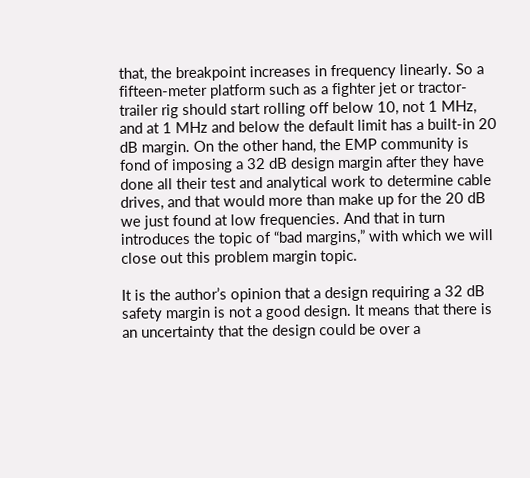that, the breakpoint increases in frequency linearly. So a fifteen-meter platform such as a fighter jet or tractor-trailer rig should start rolling off below 10, not 1 MHz, and at 1 MHz and below the default limit has a built-in 20 dB margin. On the other hand, the EMP community is fond of imposing a 32 dB design margin after they have done all their test and analytical work to determine cable drives, and that would more than make up for the 20 dB we just found at low frequencies. And that in turn introduces the topic of “bad margins,” with which we will close out this problem margin topic.

It is the author’s opinion that a design requiring a 32 dB safety margin is not a good design. It means that there is an uncertainty that the design could be over a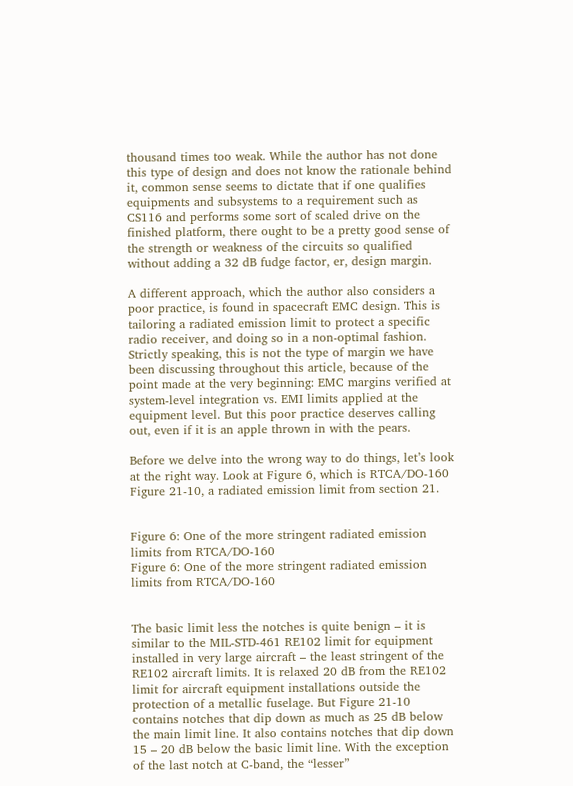thousand times too weak. While the author has not done this type of design and does not know the rationale behind it, common sense seems to dictate that if one qualifies equipments and subsystems to a requirement such as CS116 and performs some sort of scaled drive on the finished platform, there ought to be a pretty good sense of the strength or weakness of the circuits so qualified without adding a 32 dB fudge factor, er, design margin.

A different approach, which the author also considers a poor practice, is found in spacecraft EMC design. This is tailoring a radiated emission limit to protect a specific radio receiver, and doing so in a non-optimal fashion. Strictly speaking, this is not the type of margin we have been discussing throughout this article, because of the point made at the very beginning: EMC margins verified at system-level integration vs. EMI limits applied at the equipment level. But this poor practice deserves calling out, even if it is an apple thrown in with the pears.

Before we delve into the wrong way to do things, let’s look at the right way. Look at Figure 6, which is RTCA/DO-160 Figure 21-10, a radiated emission limit from section 21.


Figure 6: One of the more stringent radiated emission limits from RTCA/DO-160
Figure 6: One of the more stringent radiated emission limits from RTCA/DO-160


The basic limit less the notches is quite benign – it is similar to the MIL-STD-461 RE102 limit for equipment installed in very large aircraft – the least stringent of the RE102 aircraft limits. It is relaxed 20 dB from the RE102 limit for aircraft equipment installations outside the protection of a metallic fuselage. But Figure 21-10 contains notches that dip down as much as 25 dB below the main limit line. It also contains notches that dip down 15 – 20 dB below the basic limit line. With the exception of the last notch at C-band, the “lesser”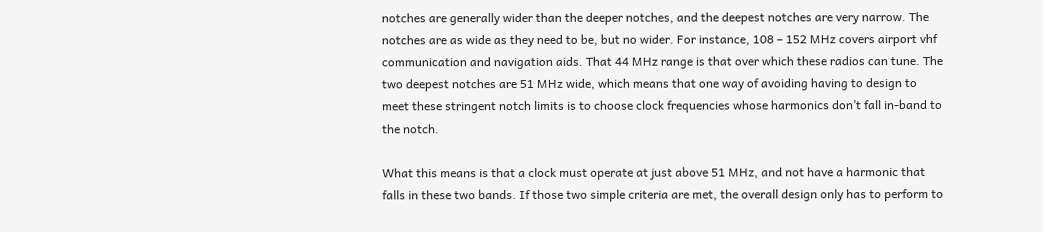notches are generally wider than the deeper notches, and the deepest notches are very narrow. The notches are as wide as they need to be, but no wider. For instance, 108 – 152 MHz covers airport vhf communication and navigation aids. That 44 MHz range is that over which these radios can tune. The two deepest notches are 51 MHz wide, which means that one way of avoiding having to design to meet these stringent notch limits is to choose clock frequencies whose harmonics don’t fall in-band to the notch.

What this means is that a clock must operate at just above 51 MHz, and not have a harmonic that falls in these two bands. If those two simple criteria are met, the overall design only has to perform to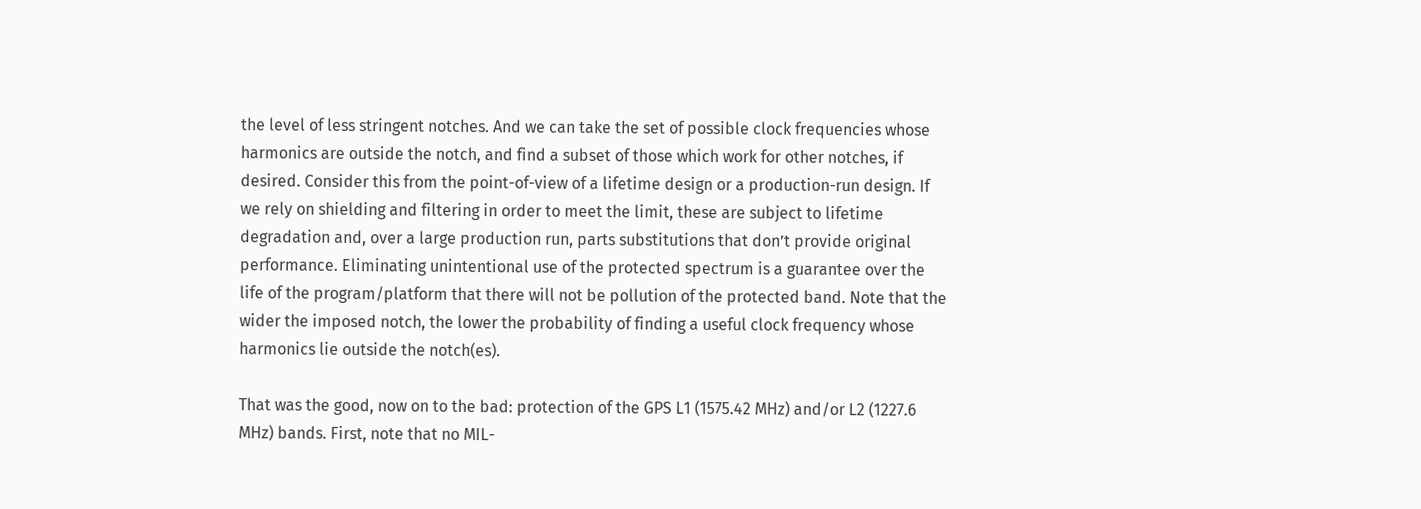the level of less stringent notches. And we can take the set of possible clock frequencies whose harmonics are outside the notch, and find a subset of those which work for other notches, if desired. Consider this from the point-of-view of a lifetime design or a production-run design. If we rely on shielding and filtering in order to meet the limit, these are subject to lifetime degradation and, over a large production run, parts substitutions that don’t provide original performance. Eliminating unintentional use of the protected spectrum is a guarantee over the life of the program/platform that there will not be pollution of the protected band. Note that the wider the imposed notch, the lower the probability of finding a useful clock frequency whose harmonics lie outside the notch(es).

That was the good, now on to the bad: protection of the GPS L1 (1575.42 MHz) and/or L2 (1227.6 MHz) bands. First, note that no MIL-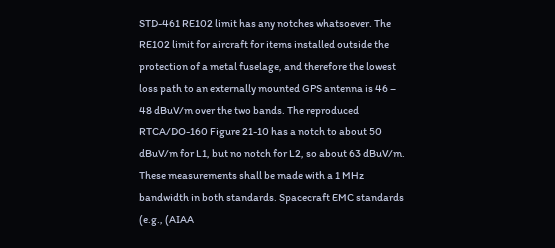STD-461 RE102 limit has any notches whatsoever. The RE102 limit for aircraft for items installed outside the protection of a metal fuselage, and therefore the lowest loss path to an externally mounted GPS antenna is 46 – 48 dBuV/m over the two bands. The reproduced RTCA/DO-160 Figure 21-10 has a notch to about 50 dBuV/m for L1, but no notch for L2, so about 63 dBuV/m. These measurements shall be made with a 1 MHz bandwidth in both standards. Spacecraft EMC standards (e.g., (AIAA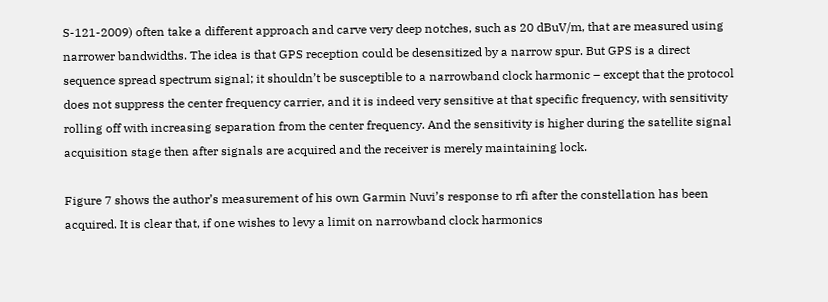S-121-2009) often take a different approach and carve very deep notches, such as 20 dBuV/m, that are measured using narrower bandwidths. The idea is that GPS reception could be desensitized by a narrow spur. But GPS is a direct sequence spread spectrum signal; it shouldn’t be susceptible to a narrowband clock harmonic – except that the protocol does not suppress the center frequency carrier, and it is indeed very sensitive at that specific frequency, with sensitivity rolling off with increasing separation from the center frequency. And the sensitivity is higher during the satellite signal acquisition stage then after signals are acquired and the receiver is merely maintaining lock.

Figure 7 shows the author’s measurement of his own Garmin Nuvi’s response to rfi after the constellation has been acquired. It is clear that, if one wishes to levy a limit on narrowband clock harmonics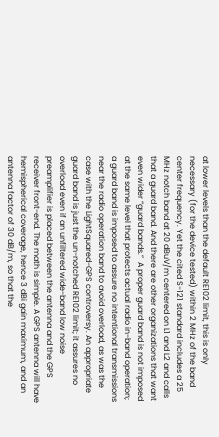at lower levels than the default RE102 limit, this is only necessary (for the device tested) within 2 MHz of the band center frequency. Yet the cited S-121 standard includes a 25 MHz notch band at 20 dBuV/m centered on L1 and L2 and calls that a guard band. And there are other organizations that want even wider “guard bands.”  A proper guard band is not imposed at the same level that protects actual radio in-band operation; a guard band is imposed to assure no intentional transmissions near the radio operation band to avoid overload, as was the case with the LightSquared-GPS controversy. An appropriate guard band is just the un-notched RE102 limit; it assures no overload even if an unfiltered wide-band low noise preamplifier is placed between the antenna and the GPS receiver front-end. The math is simple. A GPS antenna will have hemispherical coverage, hence 3 dBi gain maximum, and an antenna factor of 30 dB/m, so that the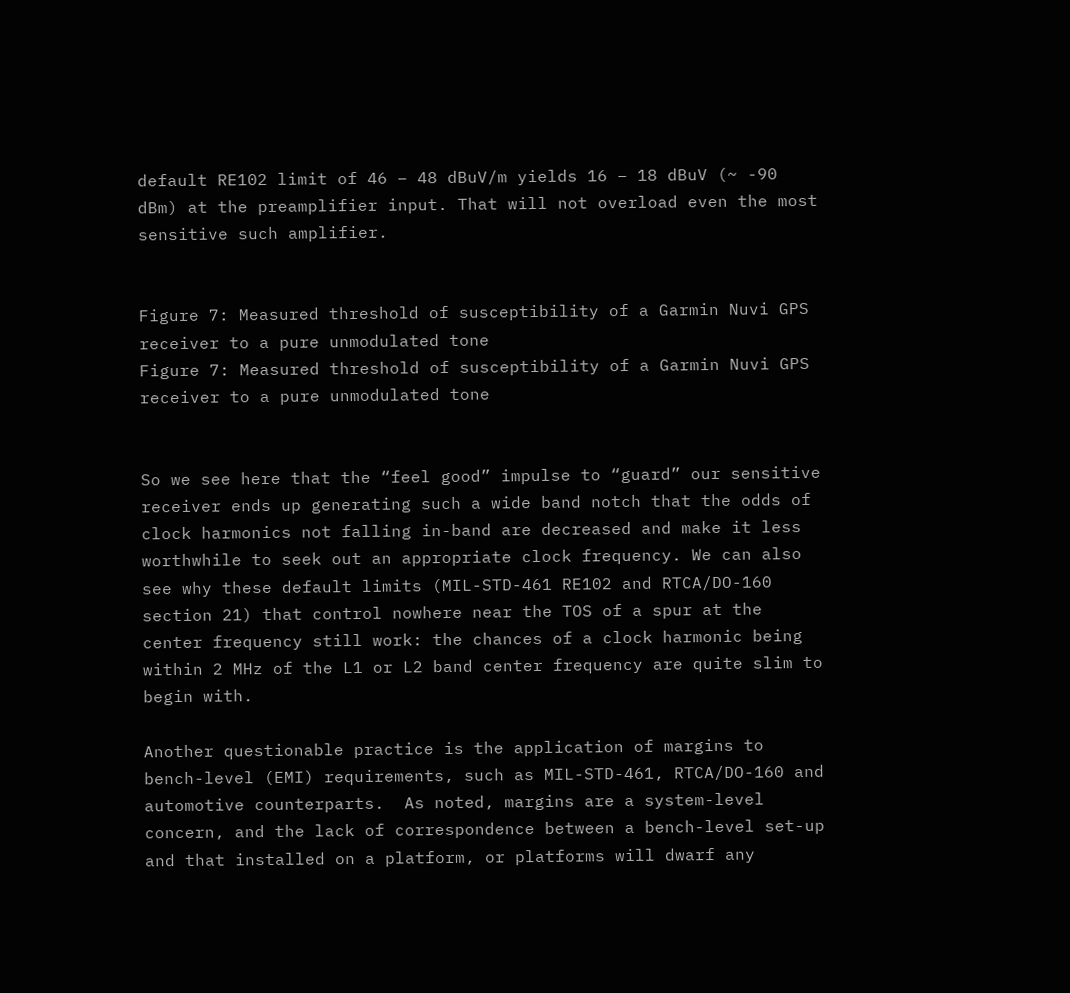default RE102 limit of 46 – 48 dBuV/m yields 16 – 18 dBuV (~ -90 dBm) at the preamplifier input. That will not overload even the most sensitive such amplifier.


Figure 7: Measured threshold of susceptibility of a Garmin Nuvi GPS receiver to a pure unmodulated tone
Figure 7: Measured threshold of susceptibility of a Garmin Nuvi GPS receiver to a pure unmodulated tone


So we see here that the “feel good” impulse to “guard” our sensitive receiver ends up generating such a wide band notch that the odds of clock harmonics not falling in-band are decreased and make it less worthwhile to seek out an appropriate clock frequency. We can also see why these default limits (MIL-STD-461 RE102 and RTCA/DO-160 section 21) that control nowhere near the TOS of a spur at the center frequency still work: the chances of a clock harmonic being within 2 MHz of the L1 or L2 band center frequency are quite slim to begin with.

Another questionable practice is the application of margins to bench-level (EMI) requirements, such as MIL-STD-461, RTCA/DO-160 and automotive counterparts.  As noted, margins are a system-level concern, and the lack of correspondence between a bench-level set-up and that installed on a platform, or platforms will dwarf any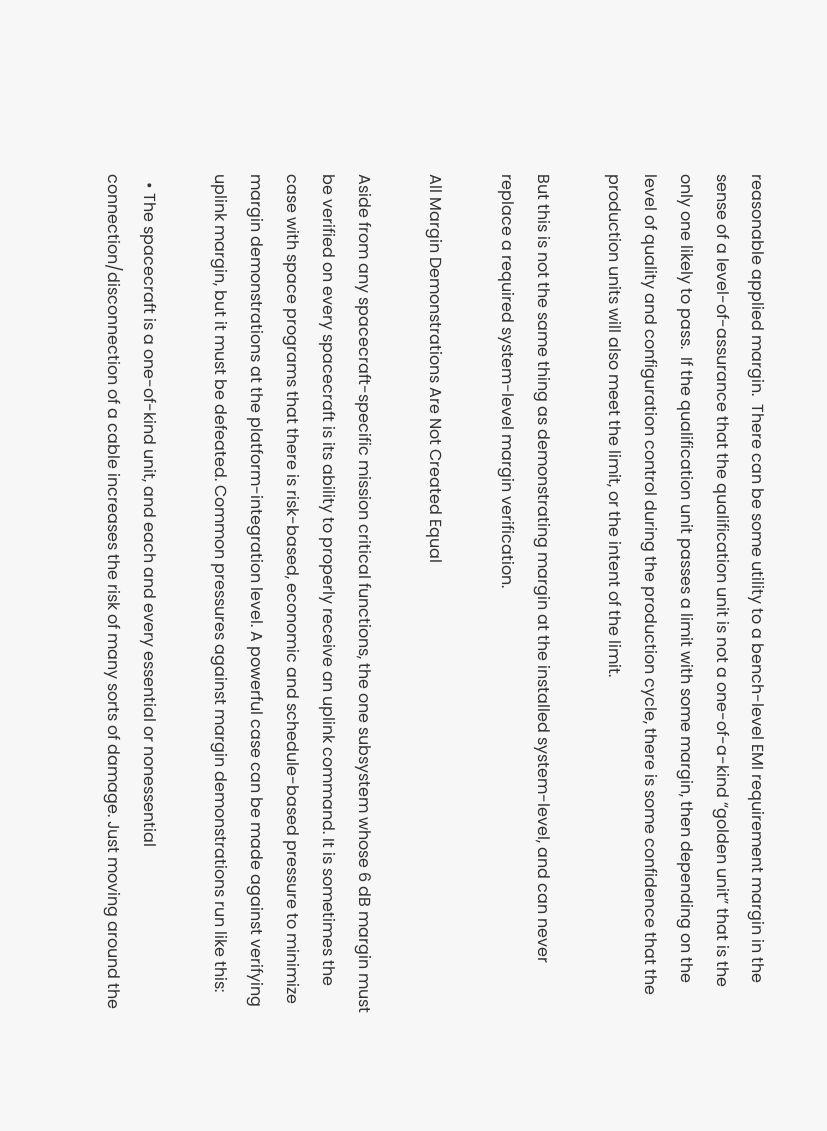reasonable applied margin.  There can be some utility to a bench-level EMI requirement margin in the sense of a level-of-assurance that the qualification unit is not a one-of-a-kind “golden unit” that is the only one likely to pass.  If the qualification unit passes a limit with some margin, then depending on the level of quality and configuration control during the production cycle, there is some confidence that the production units will also meet the limit, or the intent of the limit.

But this is not the same thing as demonstrating margin at the installed system-level, and can never replace a required system-level margin verification.

All Margin Demonstrations Are Not Created Equal

Aside from any spacecraft-specific mission critical functions, the one subsystem whose 6 dB margin must be verified on every spacecraft is its ability to properly receive an uplink command. It is sometimes the case with space programs that there is risk-based, economic and schedule-based pressure to minimize margin demonstrations at the platform-integration level. A powerful case can be made against verifying uplink margin, but it must be defeated. Common pressures against margin demonstrations run like this:

  • The spacecraft is a one-of-kind unit, and each and every essential or nonessential connection/disconnection of a cable increases the risk of many sorts of damage. Just moving around the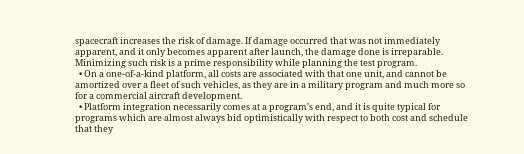spacecraft increases the risk of damage. If damage occurred that was not immediately apparent, and it only becomes apparent after launch, the damage done is irreparable. Minimizing such risk is a prime responsibility while planning the test program.
  • On a one-of-a-kind platform, all costs are associated with that one unit, and cannot be amortized over a fleet of such vehicles, as they are in a military program and much more so for a commercial aircraft development.
  • Platform integration necessarily comes at a program’s end, and it is quite typical for programs which are almost always bid optimistically with respect to both cost and schedule that they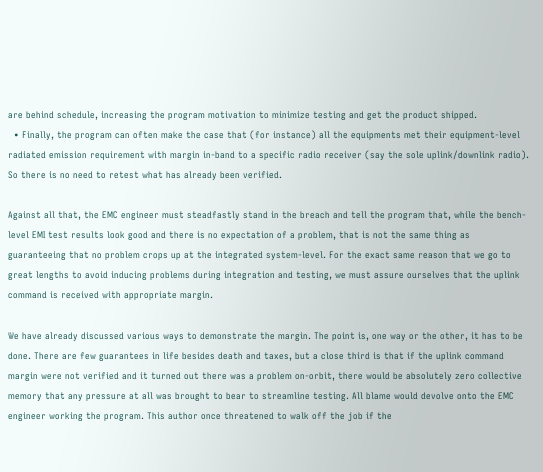are behind schedule, increasing the program motivation to minimize testing and get the product shipped.
  • Finally, the program can often make the case that (for instance) all the equipments met their equipment-level radiated emission requirement with margin in-band to a specific radio receiver (say the sole uplink/downlink radio). So there is no need to retest what has already been verified.

Against all that, the EMC engineer must steadfastly stand in the breach and tell the program that, while the bench-level EMI test results look good and there is no expectation of a problem, that is not the same thing as guaranteeing that no problem crops up at the integrated system-level. For the exact same reason that we go to great lengths to avoid inducing problems during integration and testing, we must assure ourselves that the uplink command is received with appropriate margin.

We have already discussed various ways to demonstrate the margin. The point is, one way or the other, it has to be done. There are few guarantees in life besides death and taxes, but a close third is that if the uplink command margin were not verified and it turned out there was a problem on-orbit, there would be absolutely zero collective memory that any pressure at all was brought to bear to streamline testing. All blame would devolve onto the EMC engineer working the program. This author once threatened to walk off the job if the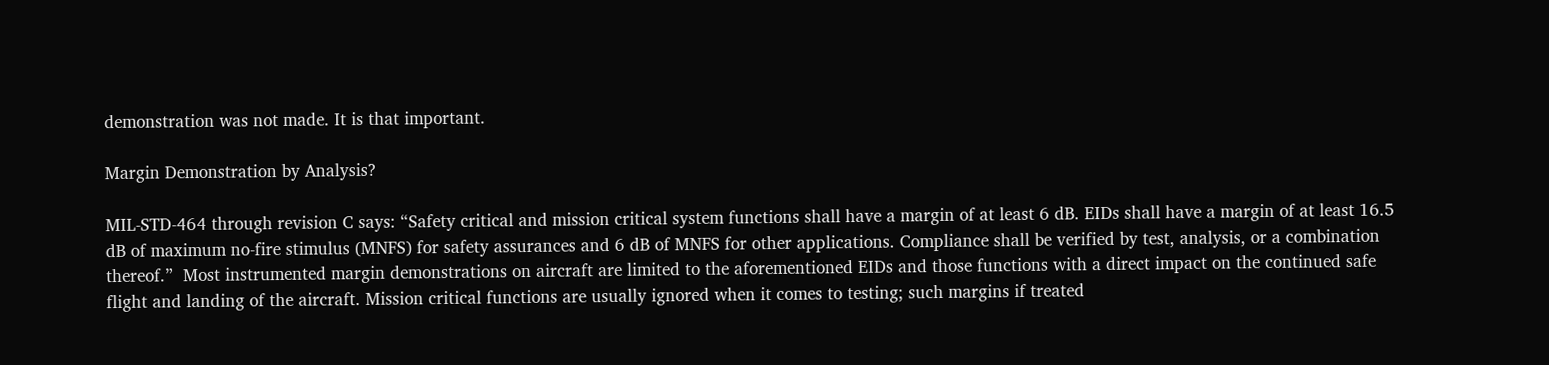demonstration was not made. It is that important.

Margin Demonstration by Analysis?

MIL-STD-464 through revision C says: “Safety critical and mission critical system functions shall have a margin of at least 6 dB. EIDs shall have a margin of at least 16.5 dB of maximum no-fire stimulus (MNFS) for safety assurances and 6 dB of MNFS for other applications. Compliance shall be verified by test, analysis, or a combination thereof.”  Most instrumented margin demonstrations on aircraft are limited to the aforementioned EIDs and those functions with a direct impact on the continued safe flight and landing of the aircraft. Mission critical functions are usually ignored when it comes to testing; such margins if treated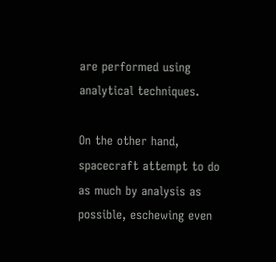are performed using analytical techniques.

On the other hand, spacecraft attempt to do as much by analysis as possible, eschewing even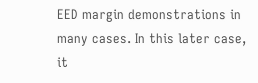EED margin demonstrations in many cases. In this later case, it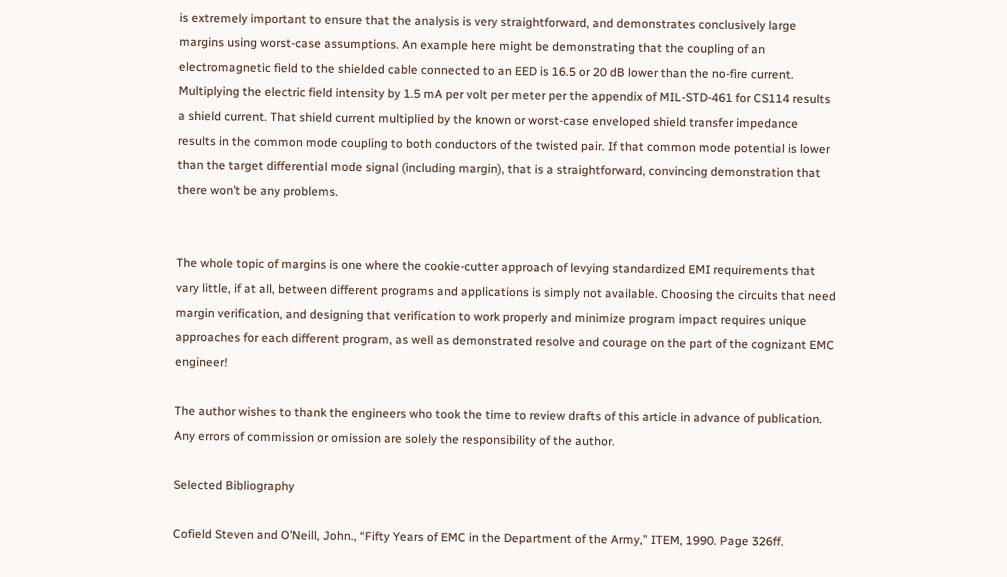is extremely important to ensure that the analysis is very straightforward, and demonstrates conclusively large margins using worst-case assumptions. An example here might be demonstrating that the coupling of an electromagnetic field to the shielded cable connected to an EED is 16.5 or 20 dB lower than the no-fire current. Multiplying the electric field intensity by 1.5 mA per volt per meter per the appendix of MIL-STD-461 for CS114 results a shield current. That shield current multiplied by the known or worst-case enveloped shield transfer impedance results in the common mode coupling to both conductors of the twisted pair. If that common mode potential is lower than the target differential mode signal (including margin), that is a straightforward, convincing demonstration that there won’t be any problems.


The whole topic of margins is one where the cookie-cutter approach of levying standardized EMI requirements that vary little, if at all, between different programs and applications is simply not available. Choosing the circuits that need margin verification, and designing that verification to work properly and minimize program impact requires unique approaches for each different program, as well as demonstrated resolve and courage on the part of the cognizant EMC engineer!

The author wishes to thank the engineers who took the time to review drafts of this article in advance of publication. Any errors of commission or omission are solely the responsibility of the author.

Selected Bibliography

Cofield Steven and O’Neill, John., “Fifty Years of EMC in the Department of the Army,” ITEM, 1990. Page 326ff.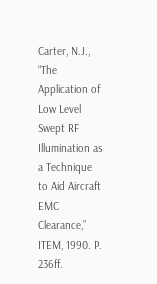Carter, N.J., “The Application of Low Level Swept RF Illumination as a Technique to Aid Aircraft EMC Clearance,” ITEM, 1990. P. 236ff.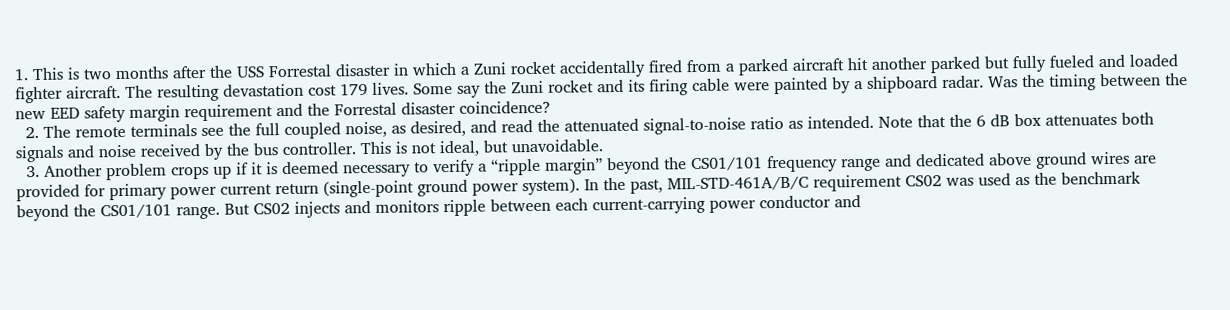1. This is two months after the USS Forrestal disaster in which a Zuni rocket accidentally fired from a parked aircraft hit another parked but fully fueled and loaded fighter aircraft. The resulting devastation cost 179 lives. Some say the Zuni rocket and its firing cable were painted by a shipboard radar. Was the timing between the new EED safety margin requirement and the Forrestal disaster coincidence?
  2. The remote terminals see the full coupled noise, as desired, and read the attenuated signal-to-noise ratio as intended. Note that the 6 dB box attenuates both signals and noise received by the bus controller. This is not ideal, but unavoidable.
  3. Another problem crops up if it is deemed necessary to verify a “ripple margin” beyond the CS01/101 frequency range and dedicated above ground wires are provided for primary power current return (single-point ground power system). In the past, MIL-STD-461A/B/C requirement CS02 was used as the benchmark beyond the CS01/101 range. But CS02 injects and monitors ripple between each current-carrying power conductor and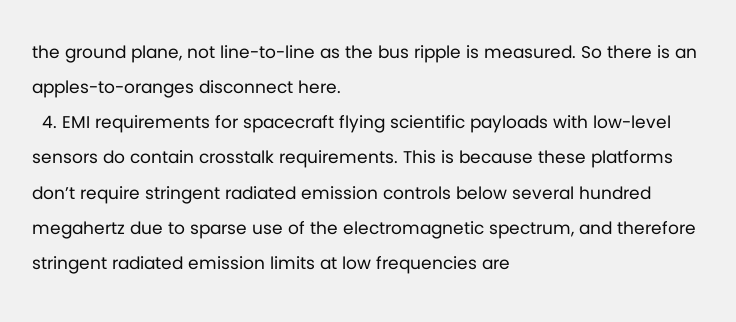the ground plane, not line-to-line as the bus ripple is measured. So there is an apples-to-oranges disconnect here.
  4. EMI requirements for spacecraft flying scientific payloads with low-level sensors do contain crosstalk requirements. This is because these platforms don’t require stringent radiated emission controls below several hundred megahertz due to sparse use of the electromagnetic spectrum, and therefore stringent radiated emission limits at low frequencies are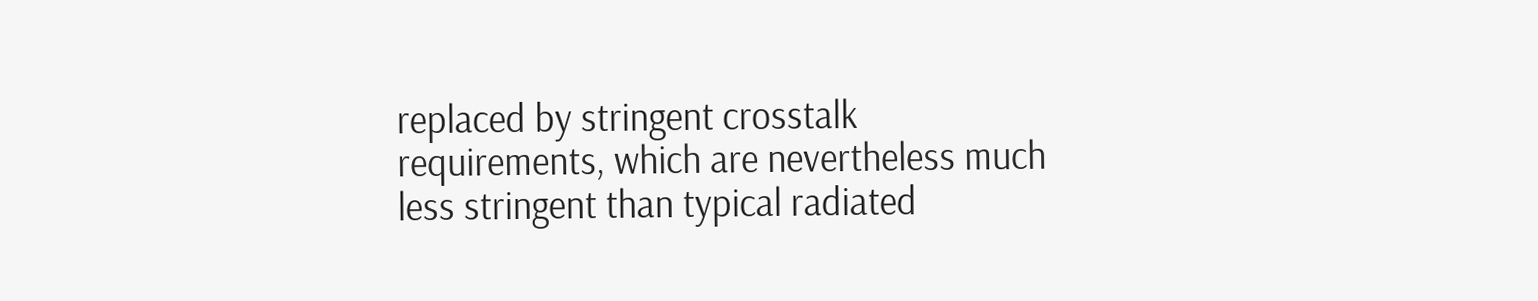replaced by stringent crosstalk requirements, which are nevertheless much less stringent than typical radiated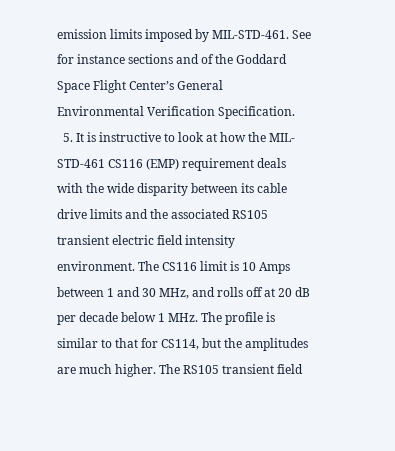emission limits imposed by MIL-STD-461. See for instance sections and of the Goddard Space Flight Center’s General Environmental Verification Specification.
  5. It is instructive to look at how the MIL-STD-461 CS116 (EMP) requirement deals with the wide disparity between its cable drive limits and the associated RS105 transient electric field intensity environment. The CS116 limit is 10 Amps between 1 and 30 MHz, and rolls off at 20 dB per decade below 1 MHz. The profile is similar to that for CS114, but the amplitudes are much higher. The RS105 transient field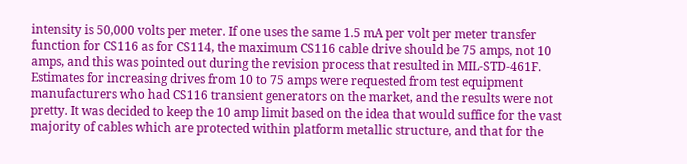intensity is 50,000 volts per meter. If one uses the same 1.5 mA per volt per meter transfer function for CS116 as for CS114, the maximum CS116 cable drive should be 75 amps, not 10 amps, and this was pointed out during the revision process that resulted in MIL-STD-461F. Estimates for increasing drives from 10 to 75 amps were requested from test equipment manufacturers who had CS116 transient generators on the market, and the results were not pretty. It was decided to keep the 10 amp limit based on the idea that would suffice for the vast majority of cables which are protected within platform metallic structure, and that for the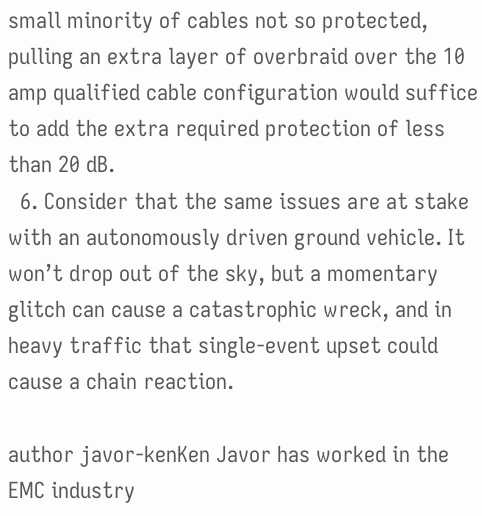small minority of cables not so protected, pulling an extra layer of overbraid over the 10 amp qualified cable configuration would suffice to add the extra required protection of less than 20 dB.
  6. Consider that the same issues are at stake with an autonomously driven ground vehicle. It won’t drop out of the sky, but a momentary glitch can cause a catastrophic wreck, and in heavy traffic that single-event upset could cause a chain reaction.

author javor-kenKen Javor has worked in the EMC industry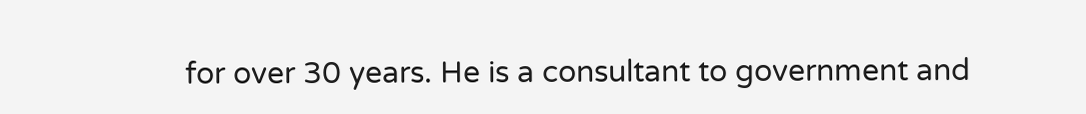for over 30 years. He is a consultant to government and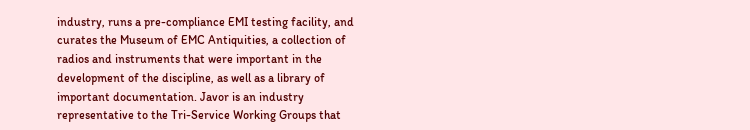industry, runs a pre-compliance EMI testing facility, and curates the Museum of EMC Antiquities, a collection of radios and instruments that were important in the development of the discipline, as well as a library of important documentation. Javor is an industry representative to the Tri-Service Working Groups that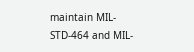maintain MIL-STD-464 and MIL-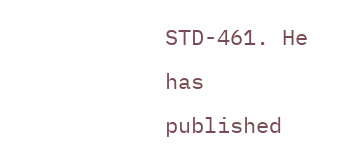STD-461. He has published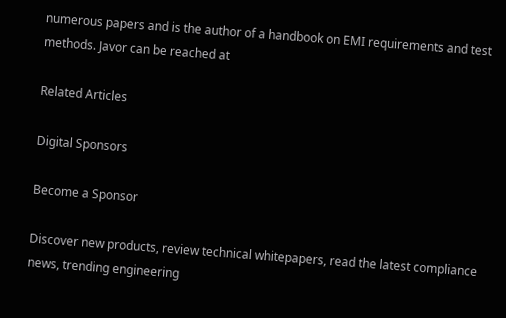numerous papers and is the author of a handbook on EMI requirements and test methods. Javor can be reached at

Related Articles

Digital Sponsors

Become a Sponsor

Discover new products, review technical whitepapers, read the latest compliance news, trending engineering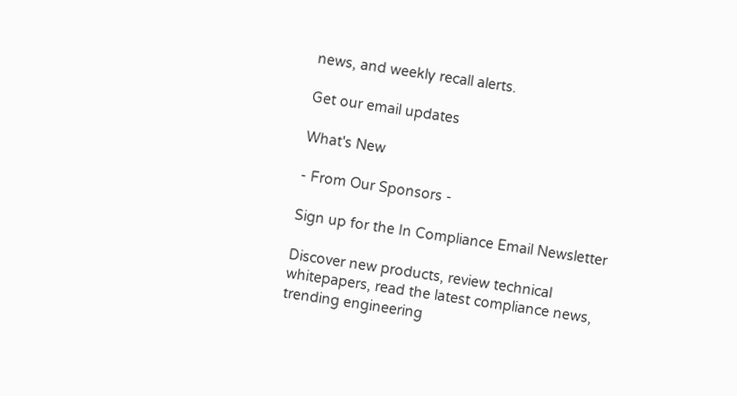news, and weekly recall alerts.

Get our email updates

What's New

- From Our Sponsors -

Sign up for the In Compliance Email Newsletter

Discover new products, review technical whitepapers, read the latest compliance news, trending engineering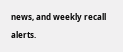news, and weekly recall alerts.